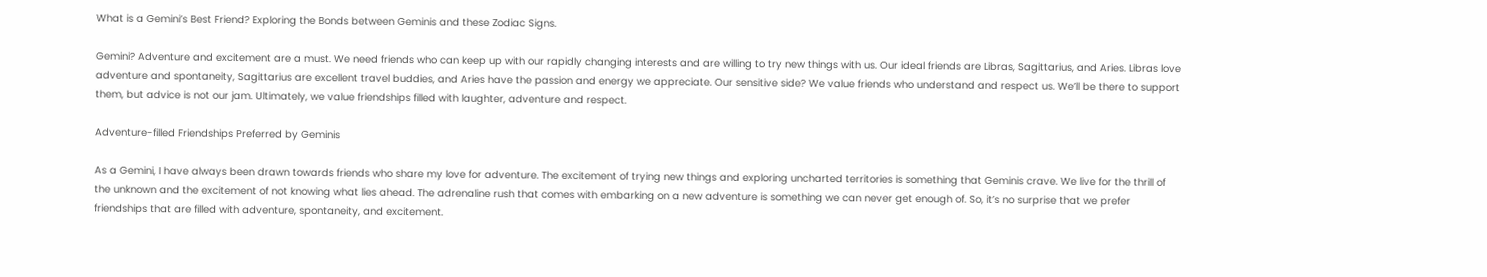What is a Gemini’s Best Friend? Exploring the Bonds between Geminis and these Zodiac Signs.

Gemini? Adventure and excitement are a must. We need friends who can keep up with our rapidly changing interests and are willing to try new things with us. Our ideal friends are Libras, Sagittarius, and Aries. Libras love adventure and spontaneity, Sagittarius are excellent travel buddies, and Aries have the passion and energy we appreciate. Our sensitive side? We value friends who understand and respect us. We’ll be there to support them, but advice is not our jam. Ultimately, we value friendships filled with laughter, adventure and respect.

Adventure-filled Friendships Preferred by Geminis

As a Gemini, I have always been drawn towards friends who share my love for adventure. The excitement of trying new things and exploring uncharted territories is something that Geminis crave. We live for the thrill of the unknown and the excitement of not knowing what lies ahead. The adrenaline rush that comes with embarking on a new adventure is something we can never get enough of. So, it’s no surprise that we prefer friendships that are filled with adventure, spontaneity, and excitement.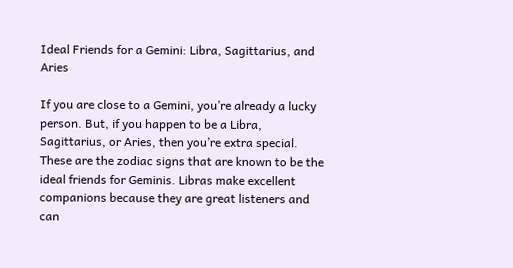Ideal Friends for a Gemini: Libra, Sagittarius, and Aries

If you are close to a Gemini, you’re already a lucky person. But, if you happen to be a Libra, Sagittarius, or Aries, then you’re extra special. These are the zodiac signs that are known to be the ideal friends for Geminis. Libras make excellent companions because they are great listeners and can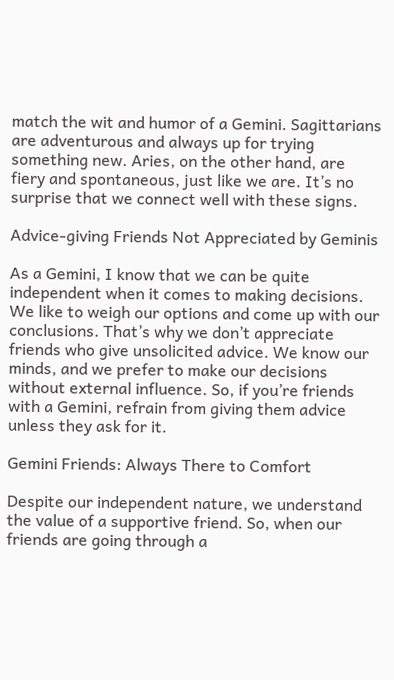match the wit and humor of a Gemini. Sagittarians are adventurous and always up for trying something new. Aries, on the other hand, are fiery and spontaneous, just like we are. It’s no surprise that we connect well with these signs.

Advice-giving Friends Not Appreciated by Geminis

As a Gemini, I know that we can be quite independent when it comes to making decisions. We like to weigh our options and come up with our conclusions. That’s why we don’t appreciate friends who give unsolicited advice. We know our minds, and we prefer to make our decisions without external influence. So, if you’re friends with a Gemini, refrain from giving them advice unless they ask for it.

Gemini Friends: Always There to Comfort

Despite our independent nature, we understand the value of a supportive friend. So, when our friends are going through a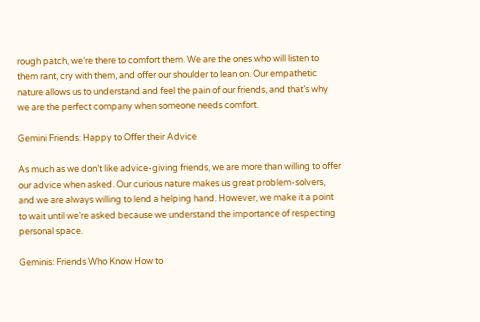rough patch, we’re there to comfort them. We are the ones who will listen to them rant, cry with them, and offer our shoulder to lean on. Our empathetic nature allows us to understand and feel the pain of our friends, and that’s why we are the perfect company when someone needs comfort.

Gemini Friends: Happy to Offer their Advice

As much as we don’t like advice-giving friends, we are more than willing to offer our advice when asked. Our curious nature makes us great problem-solvers, and we are always willing to lend a helping hand. However, we make it a point to wait until we’re asked because we understand the importance of respecting personal space.

Geminis: Friends Who Know How to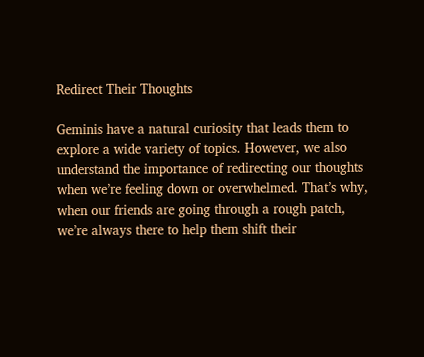Redirect Their Thoughts

Geminis have a natural curiosity that leads them to explore a wide variety of topics. However, we also understand the importance of redirecting our thoughts when we’re feeling down or overwhelmed. That’s why, when our friends are going through a rough patch, we’re always there to help them shift their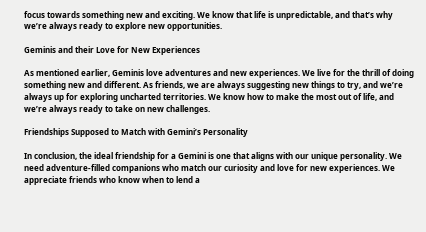focus towards something new and exciting. We know that life is unpredictable, and that’s why we’re always ready to explore new opportunities.

Geminis and their Love for New Experiences

As mentioned earlier, Geminis love adventures and new experiences. We live for the thrill of doing something new and different. As friends, we are always suggesting new things to try, and we’re always up for exploring uncharted territories. We know how to make the most out of life, and we’re always ready to take on new challenges.

Friendships Supposed to Match with Gemini’s Personality

In conclusion, the ideal friendship for a Gemini is one that aligns with our unique personality. We need adventure-filled companions who match our curiosity and love for new experiences. We appreciate friends who know when to lend a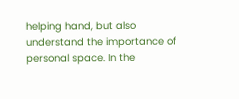helping hand, but also understand the importance of personal space. In the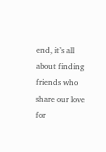end, it’s all about finding friends who share our love for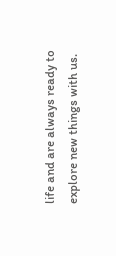life and are always ready to explore new things with us.